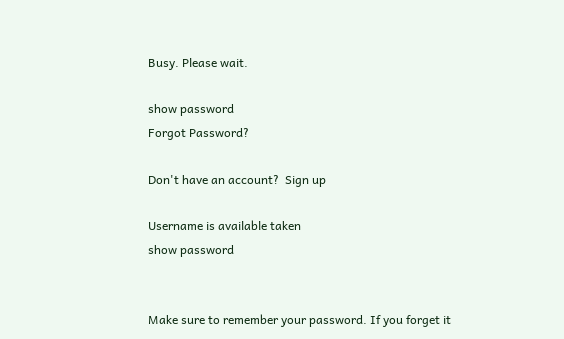Busy. Please wait.

show password
Forgot Password?

Don't have an account?  Sign up

Username is available taken
show password


Make sure to remember your password. If you forget it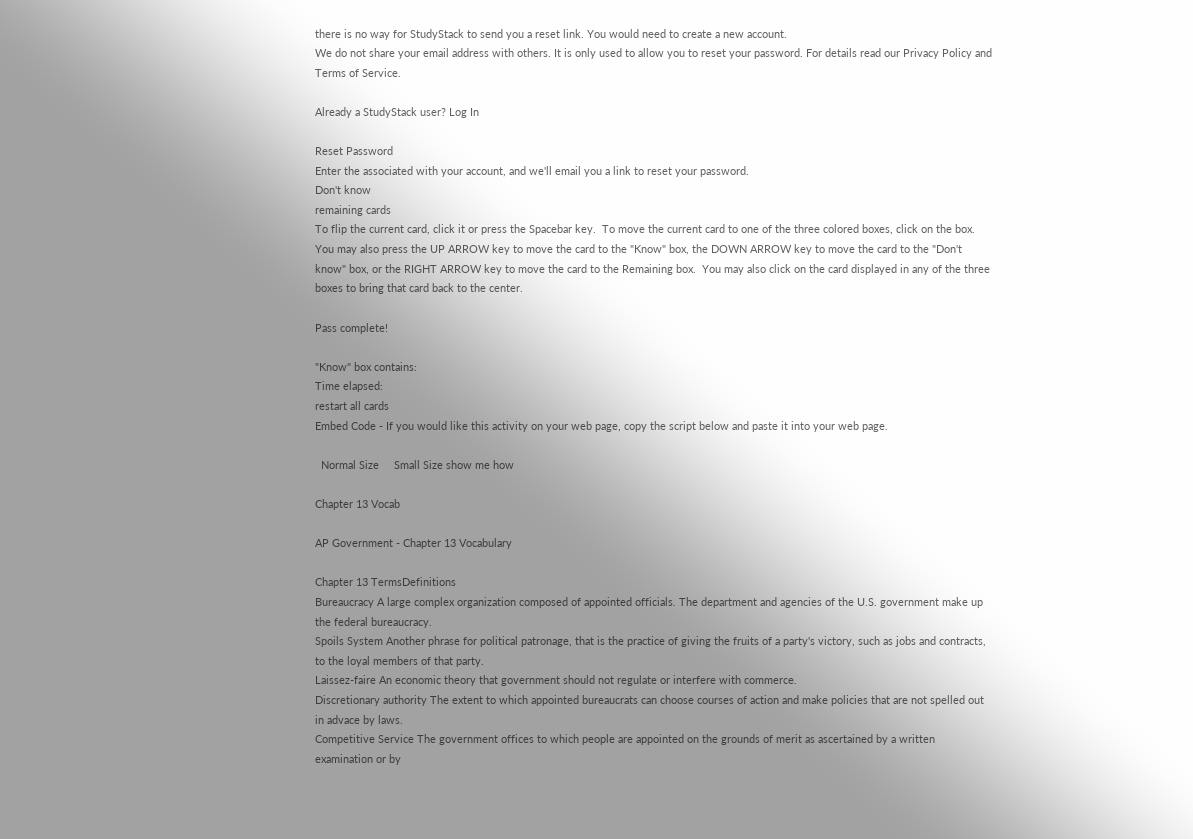there is no way for StudyStack to send you a reset link. You would need to create a new account.
We do not share your email address with others. It is only used to allow you to reset your password. For details read our Privacy Policy and Terms of Service.

Already a StudyStack user? Log In

Reset Password
Enter the associated with your account, and we'll email you a link to reset your password.
Don't know
remaining cards
To flip the current card, click it or press the Spacebar key.  To move the current card to one of the three colored boxes, click on the box.  You may also press the UP ARROW key to move the card to the "Know" box, the DOWN ARROW key to move the card to the "Don't know" box, or the RIGHT ARROW key to move the card to the Remaining box.  You may also click on the card displayed in any of the three boxes to bring that card back to the center.

Pass complete!

"Know" box contains:
Time elapsed:
restart all cards
Embed Code - If you would like this activity on your web page, copy the script below and paste it into your web page.

  Normal Size     Small Size show me how

Chapter 13 Vocab

AP Government - Chapter 13 Vocabulary

Chapter 13 TermsDefinitions
Bureaucracy A large complex organization composed of appointed officials. The department and agencies of the U.S. government make up the federal bureaucracy.
Spoils System Another phrase for political patronage, that is the practice of giving the fruits of a party's victory, such as jobs and contracts, to the loyal members of that party.
Laissez-faire An economic theory that government should not regulate or interfere with commerce.
Discretionary authority The extent to which appointed bureaucrats can choose courses of action and make policies that are not spelled out in advace by laws.
Competitive Service The government offices to which people are appointed on the grounds of merit as ascertained by a written examination or by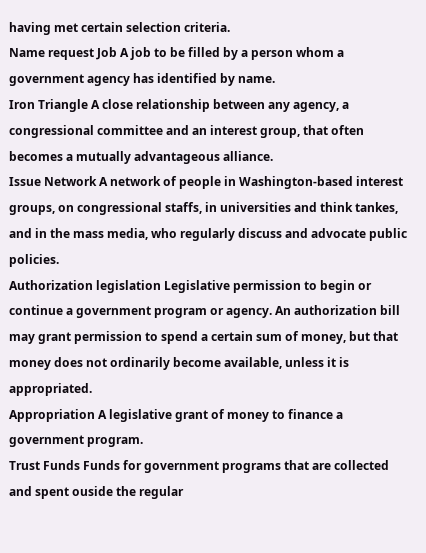having met certain selection criteria.
Name request Job A job to be filled by a person whom a government agency has identified by name.
Iron Triangle A close relationship between any agency, a congressional committee and an interest group, that often becomes a mutually advantageous alliance.
Issue Network A network of people in Washington-based interest groups, on congressional staffs, in universities and think tankes, and in the mass media, who regularly discuss and advocate public policies.
Authorization legislation Legislative permission to begin or continue a government program or agency. An authorization bill may grant permission to spend a certain sum of money, but that money does not ordinarily become available, unless it is appropriated.
Appropriation A legislative grant of money to finance a government program.
Trust Funds Funds for government programs that are collected and spent ouside the regular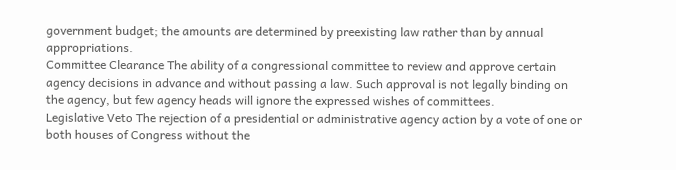government budget; the amounts are determined by preexisting law rather than by annual appropriations.
Committee Clearance The ability of a congressional committee to review and approve certain agency decisions in advance and without passing a law. Such approval is not legally binding on the agency, but few agency heads will ignore the expressed wishes of committees.
Legislative Veto The rejection of a presidential or administrative agency action by a vote of one or both houses of Congress without the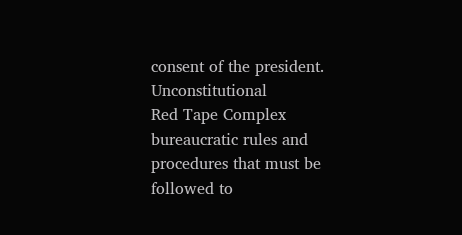consent of the president. Unconstitutional
Red Tape Complex bureaucratic rules and procedures that must be followed to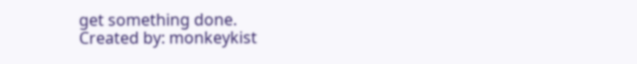get something done.
Created by: monkeykist